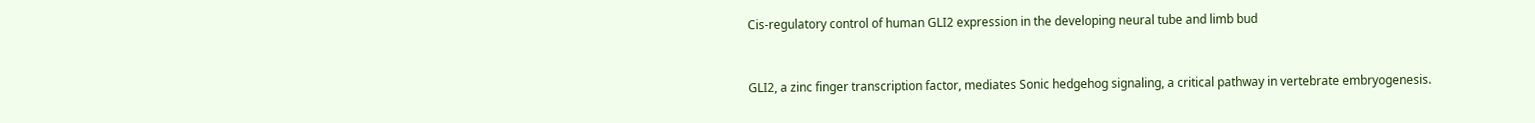Cis-regulatory control of human GLI2 expression in the developing neural tube and limb bud


GLI2, a zinc finger transcription factor, mediates Sonic hedgehog signaling, a critical pathway in vertebrate embryogenesis.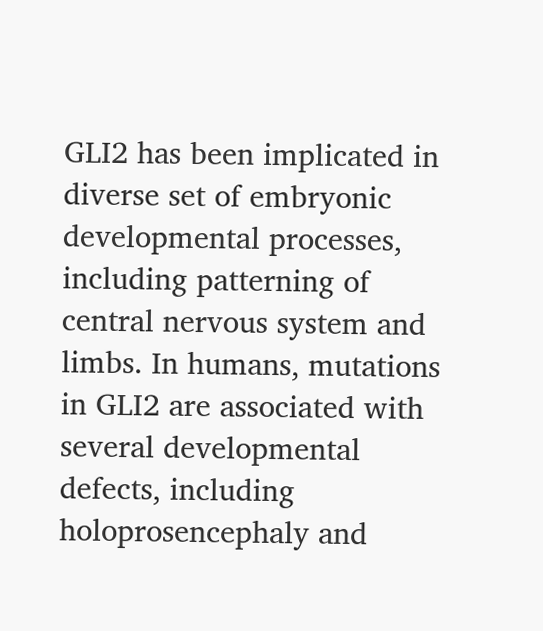GLI2 has been implicated in diverse set of embryonic developmental processes, including patterning of central nervous system and limbs. In humans, mutations in GLI2 are associated with several developmental defects, including holoprosencephaly and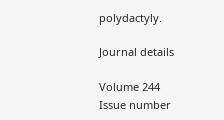polydactyly.

Journal details

Volume 244
Issue number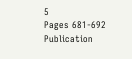5
Pages 681-692
Publication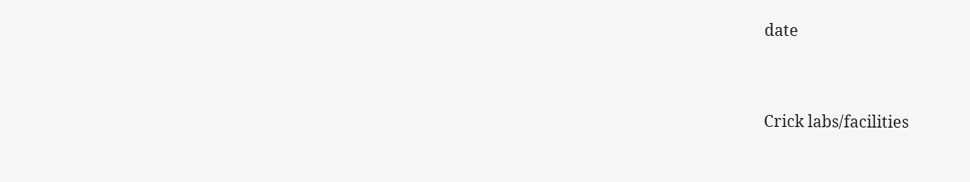date


Crick labs/facilities